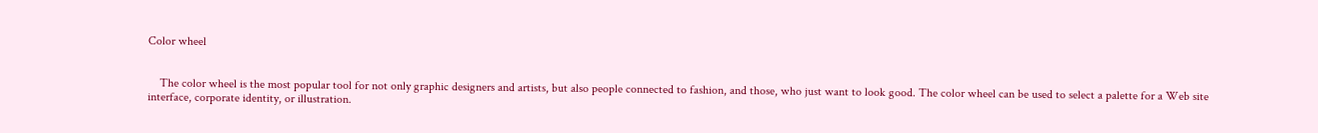Color wheel


    The color wheel is the most popular tool for not only graphic designers and artists, but also people connected to fashion, and those, who just want to look good. The color wheel can be used to select a palette for a Web site interface, corporate identity, or illustration.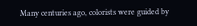Many centuries ago, colorists were guided by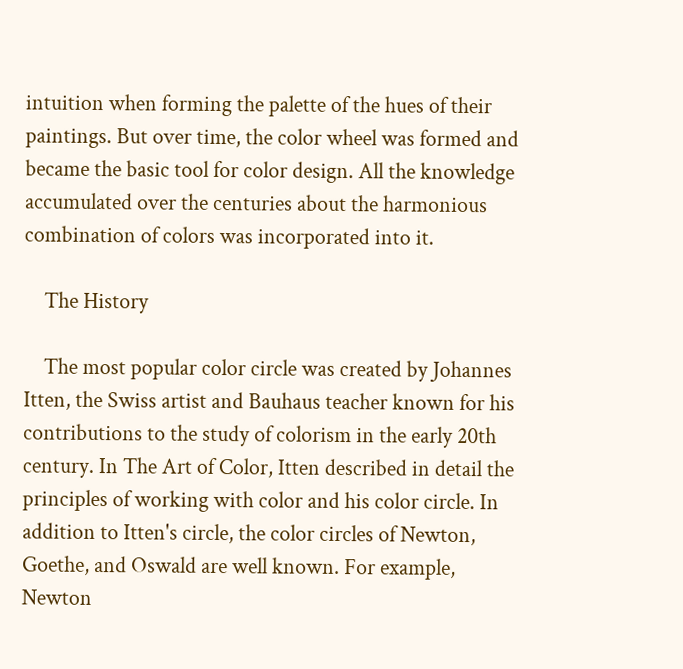intuition when forming the palette of the hues of their paintings. But over time, the color wheel was formed and became the basic tool for color design. All the knowledge accumulated over the centuries about the harmonious combination of colors was incorporated into it.

    The History

    The most popular color circle was created by Johannes Itten, the Swiss artist and Bauhaus teacher known for his contributions to the study of colorism in the early 20th century. In The Art of Color, Itten described in detail the principles of working with color and his color circle. In addition to Itten's circle, the color circles of Newton, Goethe, and Oswald are well known. For example, Newton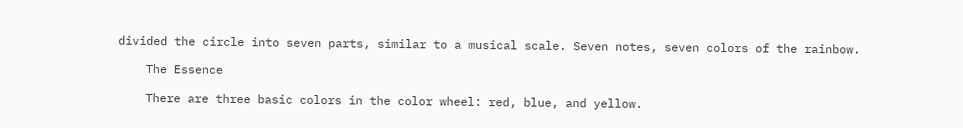divided the circle into seven parts, similar to a musical scale. Seven notes, seven colors of the rainbow.

    The Essence

    There are three basic colors in the color wheel: red, blue, and yellow.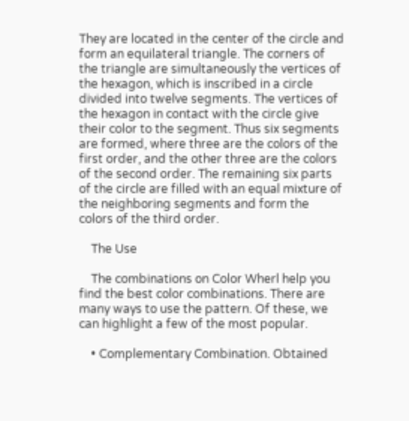They are located in the center of the circle and form an equilateral triangle. The corners of the triangle are simultaneously the vertices of the hexagon, which is inscribed in a circle divided into twelve segments. The vertices of the hexagon in contact with the circle give their color to the segment. Thus six segments are formed, where three are the colors of the first order, and the other three are the colors of the second order. The remaining six parts of the circle are filled with an equal mixture of the neighboring segments and form the colors of the third order.

    The Use

    The combinations on Color Wherl help you find the best color combinations. There are many ways to use the pattern. Of these, we can highlight a few of the most popular.

    • Complementary Combination. Obtained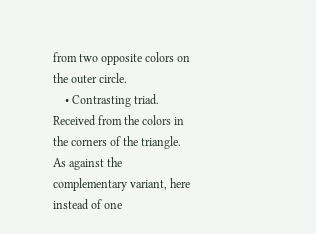from two opposite colors on the outer circle.
    • Contrasting triad. Received from the colors in the corners of the triangle. As against the complementary variant, here instead of one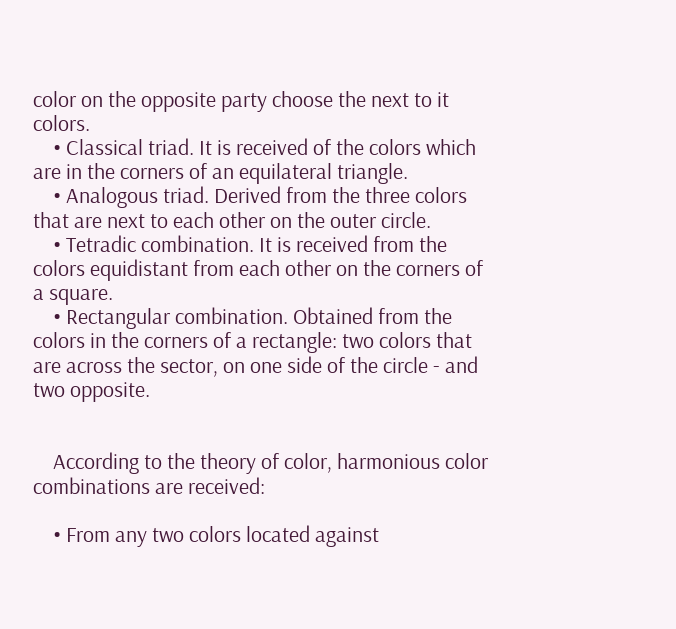color on the opposite party choose the next to it colors.
    • Classical triad. It is received of the colors which are in the corners of an equilateral triangle.
    • Analogous triad. Derived from the three colors that are next to each other on the outer circle.
    • Tetradic combination. It is received from the colors equidistant from each other on the corners of a square.
    • Rectangular combination. Obtained from the colors in the corners of a rectangle: two colors that are across the sector, on one side of the circle - and two opposite.


    According to the theory of color, harmonious color combinations are received:

    • From any two colors located against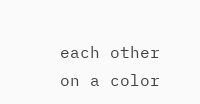each other on a color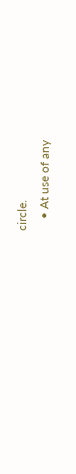circle.
    • At use of any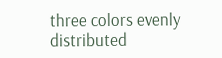three colors evenly distributed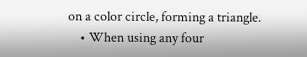on a color circle, forming a triangle.
    • When using any four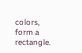colors, form a rectangle.